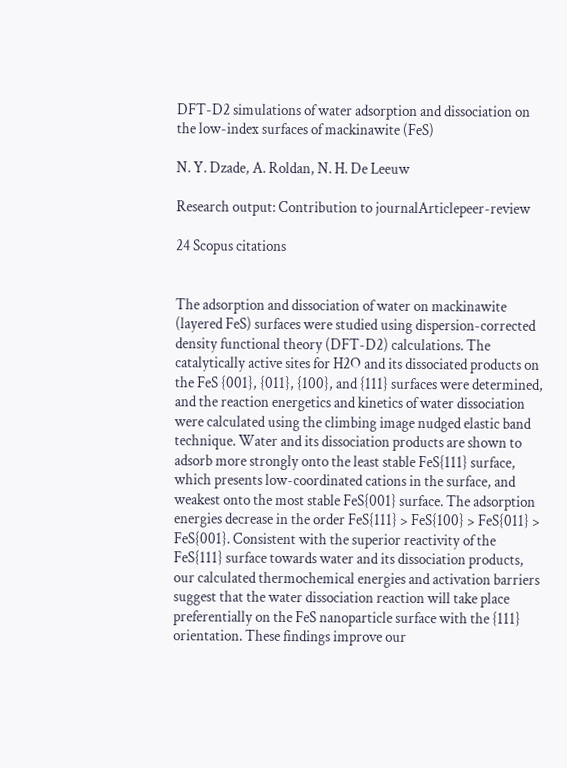DFT-D2 simulations of water adsorption and dissociation on the low-index surfaces of mackinawite (FeS)

N. Y. Dzade, A. Roldan, N. H. De Leeuw

Research output: Contribution to journalArticlepeer-review

24 Scopus citations


The adsorption and dissociation of water on mackinawite (layered FeS) surfaces were studied using dispersion-corrected density functional theory (DFT-D2) calculations. The catalytically active sites for H2O and its dissociated products on the FeS {001}, {011}, {100}, and {111} surfaces were determined, and the reaction energetics and kinetics of water dissociation were calculated using the climbing image nudged elastic band technique. Water and its dissociation products are shown to adsorb more strongly onto the least stable FeS{111} surface, which presents low-coordinated cations in the surface, and weakest onto the most stable FeS{001} surface. The adsorption energies decrease in the order FeS{111} > FeS{100} > FeS{011} > FeS{001}. Consistent with the superior reactivity of the FeS{111} surface towards water and its dissociation products, our calculated thermochemical energies and activation barriers suggest that the water dissociation reaction will take place preferentially on the FeS nanoparticle surface with the {111} orientation. These findings improve our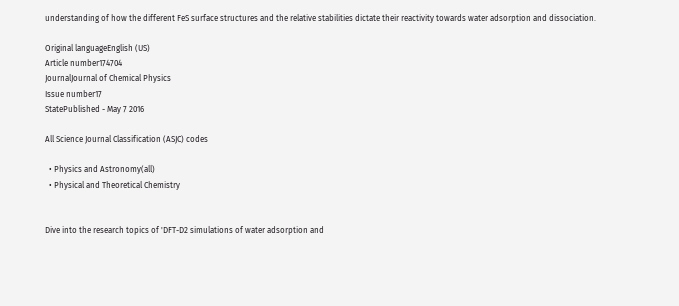understanding of how the different FeS surface structures and the relative stabilities dictate their reactivity towards water adsorption and dissociation.

Original languageEnglish (US)
Article number174704
JournalJournal of Chemical Physics
Issue number17
StatePublished - May 7 2016

All Science Journal Classification (ASJC) codes

  • Physics and Astronomy(all)
  • Physical and Theoretical Chemistry


Dive into the research topics of 'DFT-D2 simulations of water adsorption and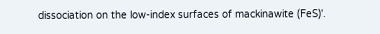dissociation on the low-index surfaces of mackinawite (FeS)'.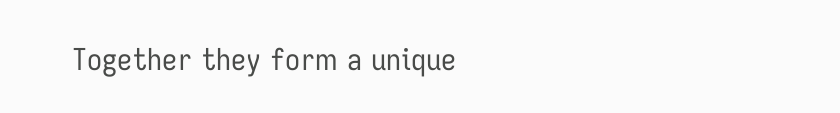Together they form a unique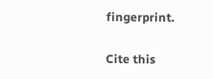fingerprint.

Cite this